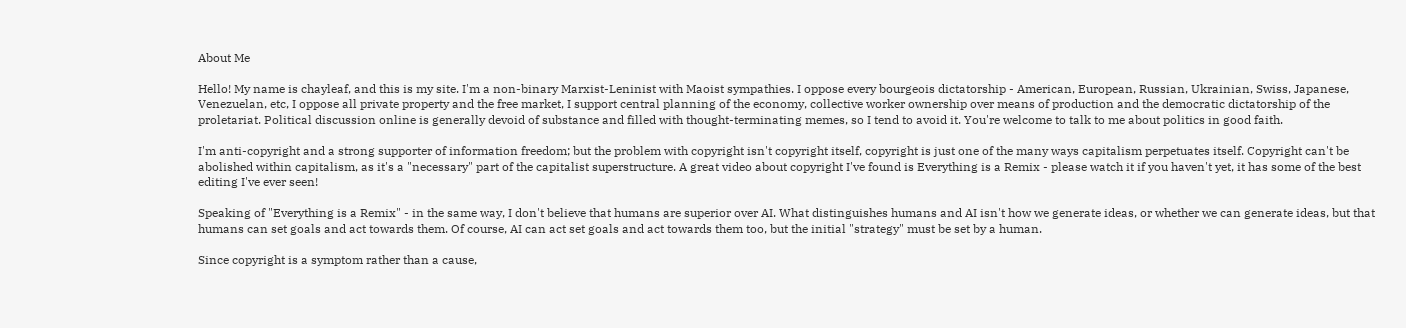About Me

Hello! My name is chayleaf, and this is my site. I'm a non-binary Marxist-Leninist with Maoist sympathies. I oppose every bourgeois dictatorship - American, European, Russian, Ukrainian, Swiss, Japanese, Venezuelan, etc, I oppose all private property and the free market, I support central planning of the economy, collective worker ownership over means of production and the democratic dictatorship of the proletariat. Political discussion online is generally devoid of substance and filled with thought-terminating memes, so I tend to avoid it. You're welcome to talk to me about politics in good faith.

I'm anti-copyright and a strong supporter of information freedom; but the problem with copyright isn't copyright itself, copyright is just one of the many ways capitalism perpetuates itself. Copyright can't be abolished within capitalism, as it's a "necessary" part of the capitalist superstructure. A great video about copyright I've found is Everything is a Remix - please watch it if you haven't yet, it has some of the best editing I've ever seen!

Speaking of "Everything is a Remix" - in the same way, I don't believe that humans are superior over AI. What distinguishes humans and AI isn't how we generate ideas, or whether we can generate ideas, but that humans can set goals and act towards them. Of course, AI can act set goals and act towards them too, but the initial "strategy" must be set by a human.

Since copyright is a symptom rather than a cause,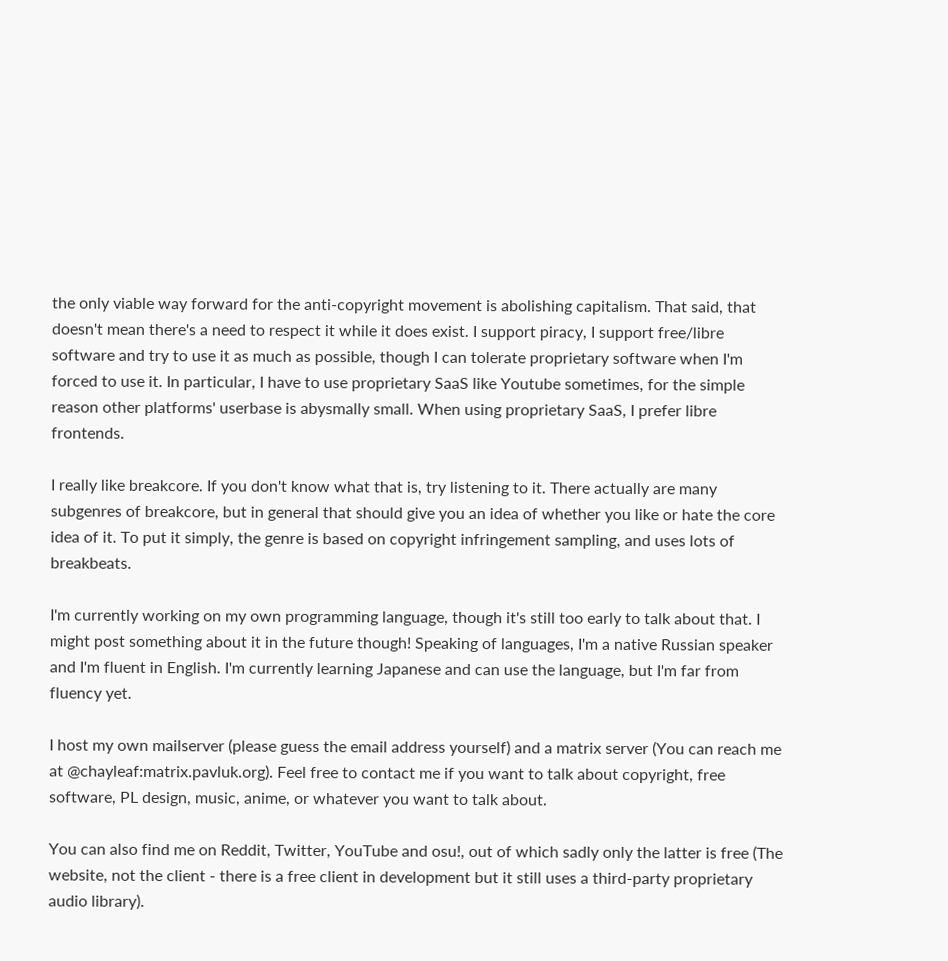the only viable way forward for the anti-copyright movement is abolishing capitalism. That said, that doesn't mean there's a need to respect it while it does exist. I support piracy, I support free/libre software and try to use it as much as possible, though I can tolerate proprietary software when I'm forced to use it. In particular, I have to use proprietary SaaS like Youtube sometimes, for the simple reason other platforms' userbase is abysmally small. When using proprietary SaaS, I prefer libre frontends.

I really like breakcore. If you don't know what that is, try listening to it. There actually are many subgenres of breakcore, but in general that should give you an idea of whether you like or hate the core idea of it. To put it simply, the genre is based on copyright infringement sampling, and uses lots of breakbeats.

I'm currently working on my own programming language, though it's still too early to talk about that. I might post something about it in the future though! Speaking of languages, I'm a native Russian speaker and I'm fluent in English. I'm currently learning Japanese and can use the language, but I'm far from fluency yet.

I host my own mailserver (please guess the email address yourself) and a matrix server (You can reach me at @chayleaf:matrix.pavluk.org). Feel free to contact me if you want to talk about copyright, free software, PL design, music, anime, or whatever you want to talk about.

You can also find me on Reddit, Twitter, YouTube and osu!, out of which sadly only the latter is free (The website, not the client - there is a free client in development but it still uses a third-party proprietary audio library).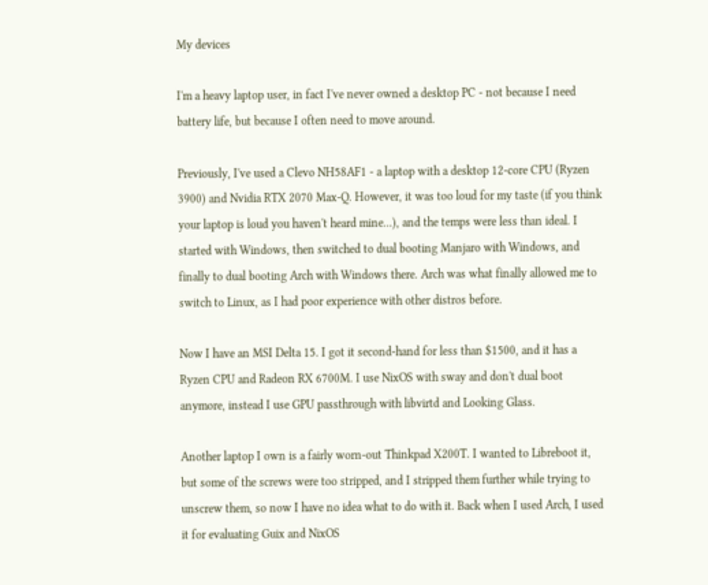My devices

I'm a heavy laptop user, in fact I've never owned a desktop PC - not because I need battery life, but because I often need to move around.

Previously, I've used a Clevo NH58AF1 - a laptop with a desktop 12-core CPU (Ryzen 3900) and Nvidia RTX 2070 Max-Q. However, it was too loud for my taste (if you think your laptop is loud you haven't heard mine...), and the temps were less than ideal. I started with Windows, then switched to dual booting Manjaro with Windows, and finally to dual booting Arch with Windows there. Arch was what finally allowed me to switch to Linux, as I had poor experience with other distros before.

Now I have an MSI Delta 15. I got it second-hand for less than $1500, and it has a Ryzen CPU and Radeon RX 6700M. I use NixOS with sway and don't dual boot anymore, instead I use GPU passthrough with libvirtd and Looking Glass.

Another laptop I own is a fairly worn-out Thinkpad X200T. I wanted to Libreboot it, but some of the screws were too stripped, and I stripped them further while trying to unscrew them, so now I have no idea what to do with it. Back when I used Arch, I used it for evaluating Guix and NixOS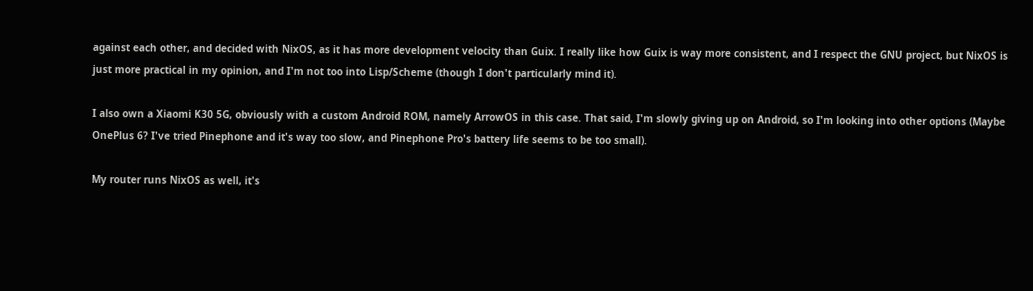against each other, and decided with NixOS, as it has more development velocity than Guix. I really like how Guix is way more consistent, and I respect the GNU project, but NixOS is just more practical in my opinion, and I'm not too into Lisp/Scheme (though I don't particularly mind it).

I also own a Xiaomi K30 5G, obviously with a custom Android ROM, namely ArrowOS in this case. That said, I'm slowly giving up on Android, so I'm looking into other options (Maybe OnePlus 6? I've tried Pinephone and it's way too slow, and Pinephone Pro's battery life seems to be too small).

My router runs NixOS as well, it's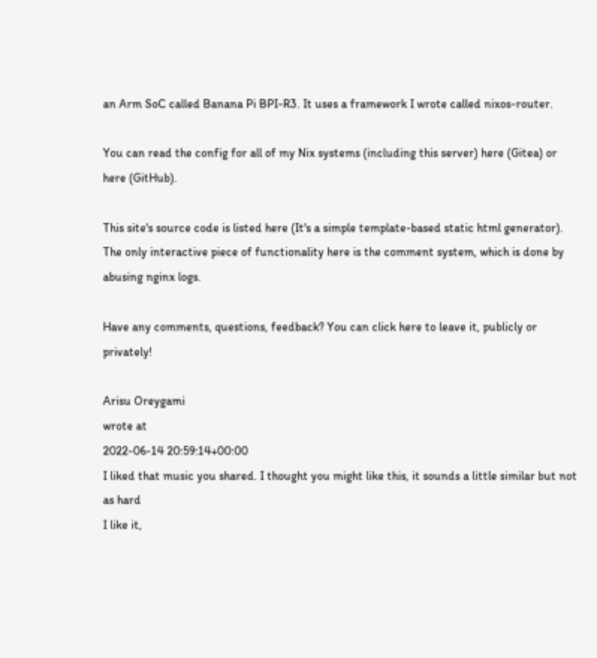an Arm SoC called Banana Pi BPI-R3. It uses a framework I wrote called nixos-router.

You can read the config for all of my Nix systems (including this server) here (Gitea) or here (GitHub).

This site's source code is listed here (It's a simple template-based static html generator). The only interactive piece of functionality here is the comment system, which is done by abusing nginx logs.

Have any comments, questions, feedback? You can click here to leave it, publicly or privately!

Arisu Oreygami
wrote at
2022-06-14 20:59:14+00:00
I liked that music you shared. I thought you might like this, it sounds a little similar but not as hard
I like it,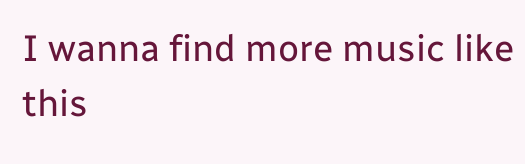I wanna find more music like this